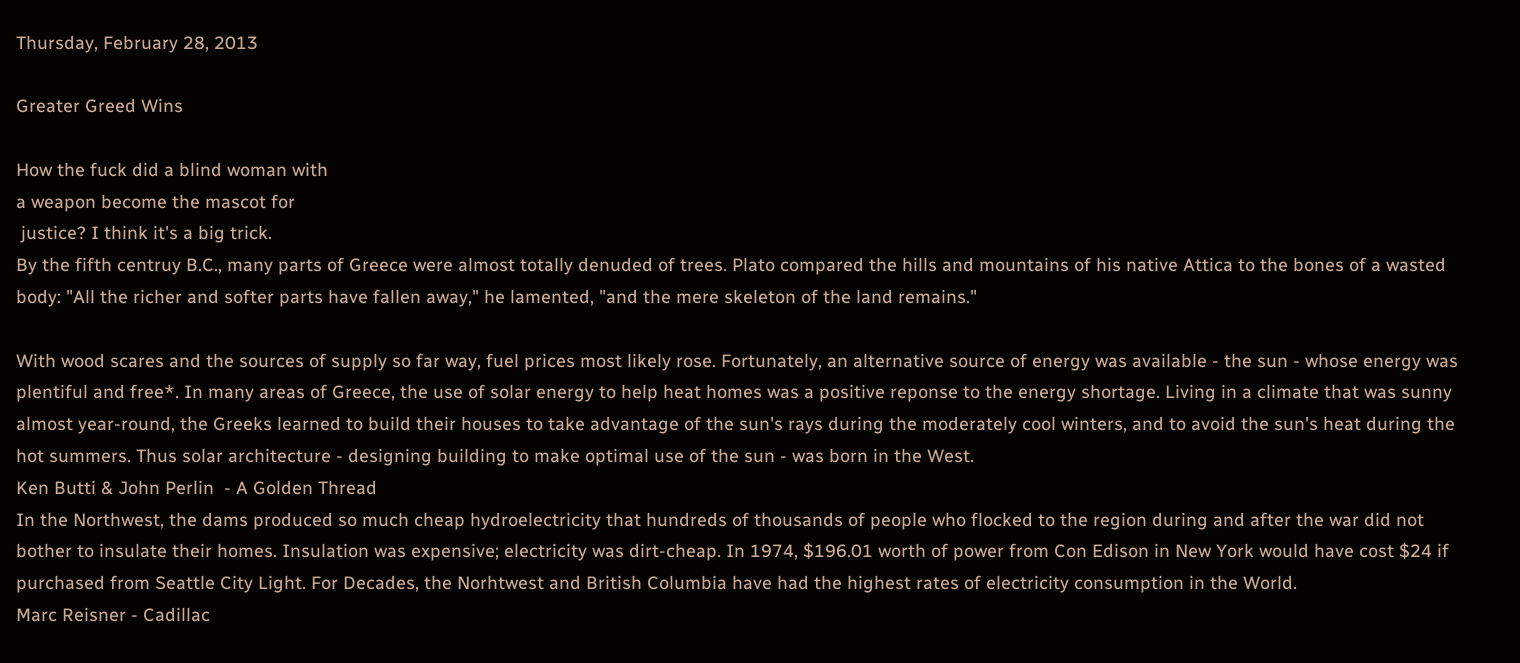Thursday, February 28, 2013

Greater Greed Wins

How the fuck did a blind woman with
a weapon become the mascot for
 justice? I think it's a big trick.
By the fifth centruy B.C., many parts of Greece were almost totally denuded of trees. Plato compared the hills and mountains of his native Attica to the bones of a wasted body: "All the richer and softer parts have fallen away," he lamented, "and the mere skeleton of the land remains."

With wood scares and the sources of supply so far way, fuel prices most likely rose. Fortunately, an alternative source of energy was available - the sun - whose energy was plentiful and free*. In many areas of Greece, the use of solar energy to help heat homes was a positive reponse to the energy shortage. Living in a climate that was sunny almost year-round, the Greeks learned to build their houses to take advantage of the sun's rays during the moderately cool winters, and to avoid the sun's heat during the hot summers. Thus solar architecture - designing building to make optimal use of the sun - was born in the West.
Ken Butti & John Perlin  - A Golden Thread
In the Northwest, the dams produced so much cheap hydroelectricity that hundreds of thousands of people who flocked to the region during and after the war did not bother to insulate their homes. Insulation was expensive; electricity was dirt-cheap. In 1974, $196.01 worth of power from Con Edison in New York would have cost $24 if purchased from Seattle City Light. For Decades, the Norhtwest and British Columbia have had the highest rates of electricity consumption in the World.
Marc Reisner - Cadillac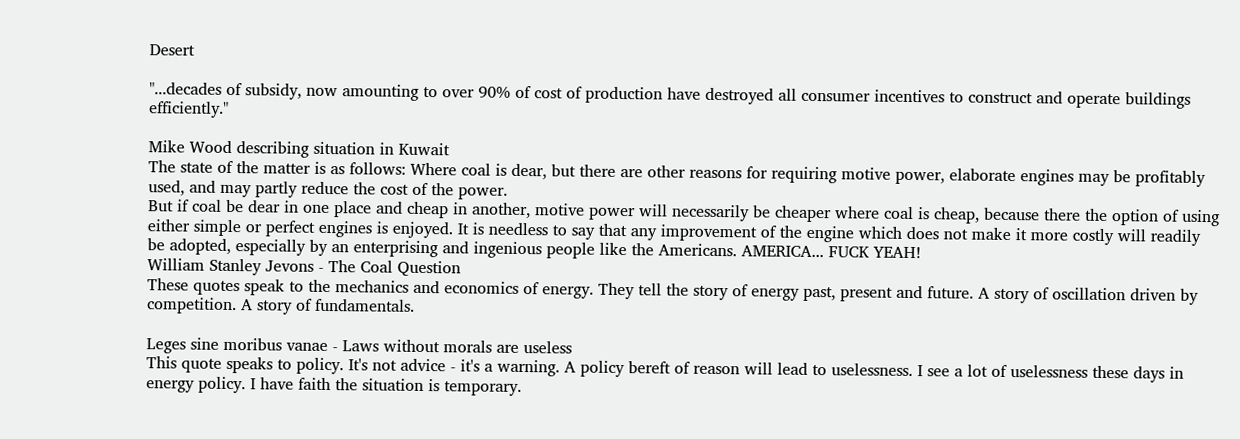Desert

"...decades of subsidy, now amounting to over 90% of cost of production have destroyed all consumer incentives to construct and operate buildings efficiently."

Mike Wood describing situation in Kuwait
The state of the matter is as follows: Where coal is dear, but there are other reasons for requiring motive power, elaborate engines may be profitably used, and may partly reduce the cost of the power.
But if coal be dear in one place and cheap in another, motive power will necessarily be cheaper where coal is cheap, because there the option of using either simple or perfect engines is enjoyed. It is needless to say that any improvement of the engine which does not make it more costly will readily be adopted, especially by an enterprising and ingenious people like the Americans. AMERICA... FUCK YEAH!
William Stanley Jevons - The Coal Question
These quotes speak to the mechanics and economics of energy. They tell the story of energy past, present and future. A story of oscillation driven by competition. A story of fundamentals.

Leges sine moribus vanae - Laws without morals are useless
This quote speaks to policy. It's not advice - it's a warning. A policy bereft of reason will lead to uselessness. I see a lot of uselessness these days in energy policy. I have faith the situation is temporary.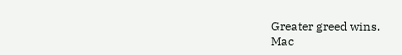Greater greed wins.
Mac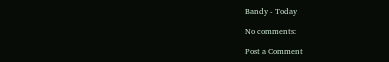Bandy - Today

No comments:

Post a Comment